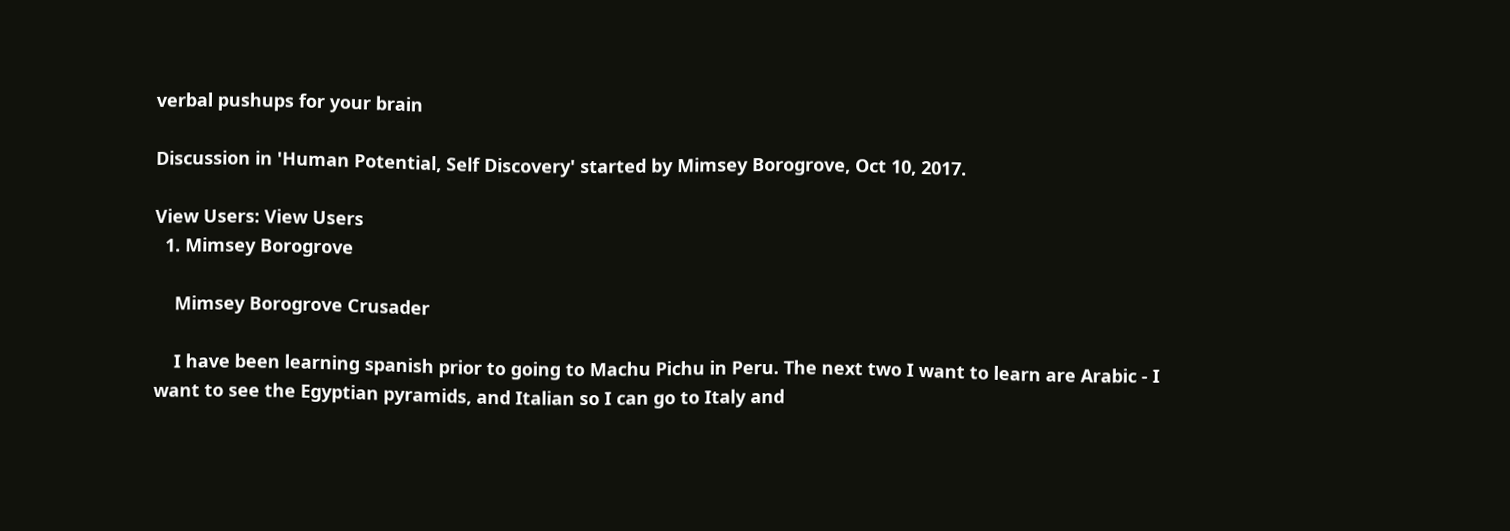verbal pushups for your brain

Discussion in 'Human Potential, Self Discovery' started by Mimsey Borogrove, Oct 10, 2017.

View Users: View Users
  1. Mimsey Borogrove

    Mimsey Borogrove Crusader

    I have been learning spanish prior to going to Machu Pichu in Peru. The next two I want to learn are Arabic - I want to see the Egyptian pyramids, and Italian so I can go to Italy and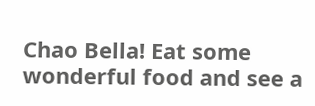Chao Bella! Eat some wonderful food and see a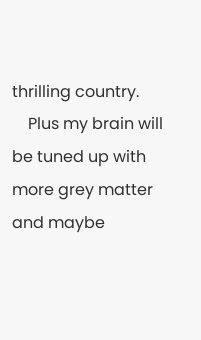thrilling country.
    Plus my brain will be tuned up with more grey matter and maybe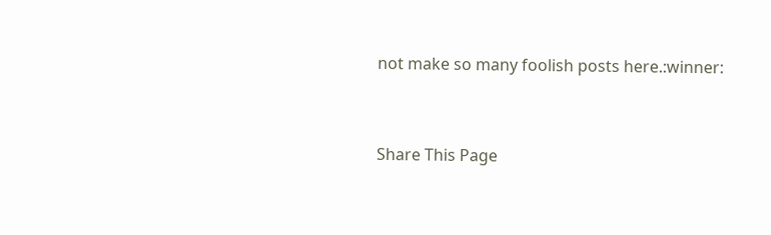not make so many foolish posts here.:winner:



Share This Page